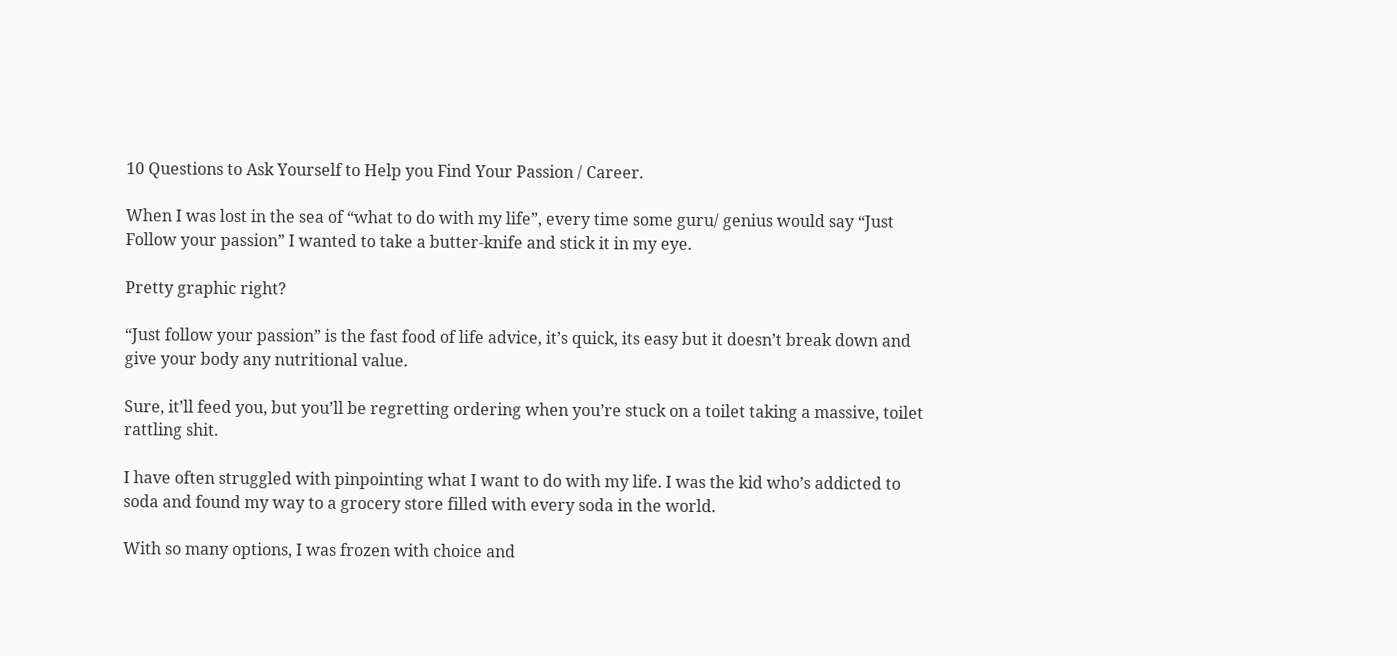10 Questions to Ask Yourself to Help you Find Your Passion / Career.

When I was lost in the sea of “what to do with my life”, every time some guru/ genius would say “Just Follow your passion” I wanted to take a butter-knife and stick it in my eye.

Pretty graphic right?

“Just follow your passion” is the fast food of life advice, it’s quick, its easy but it doesn’t break down and give your body any nutritional value.

Sure, it’ll feed you, but you’ll be regretting ordering when you’re stuck on a toilet taking a massive, toilet rattling shit.

I have often struggled with pinpointing what I want to do with my life. I was the kid who’s addicted to soda and found my way to a grocery store filled with every soda in the world.

With so many options, I was frozen with choice and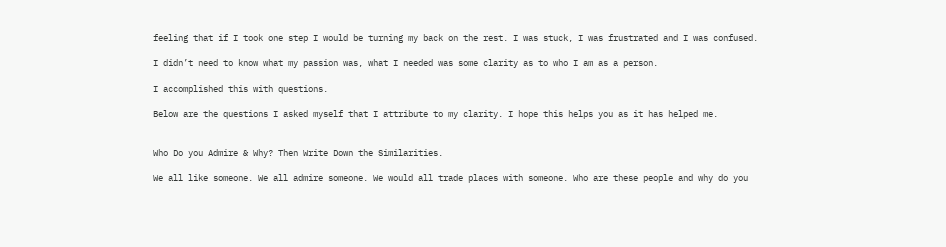feeling that if I took one step I would be turning my back on the rest. I was stuck, I was frustrated and I was confused.

I didn’t need to know what my passion was, what I needed was some clarity as to who I am as a person.

I accomplished this with questions.

Below are the questions I asked myself that I attribute to my clarity. I hope this helps you as it has helped me.


Who Do you Admire & Why? Then Write Down the Similarities.

We all like someone. We all admire someone. We would all trade places with someone. Who are these people and why do you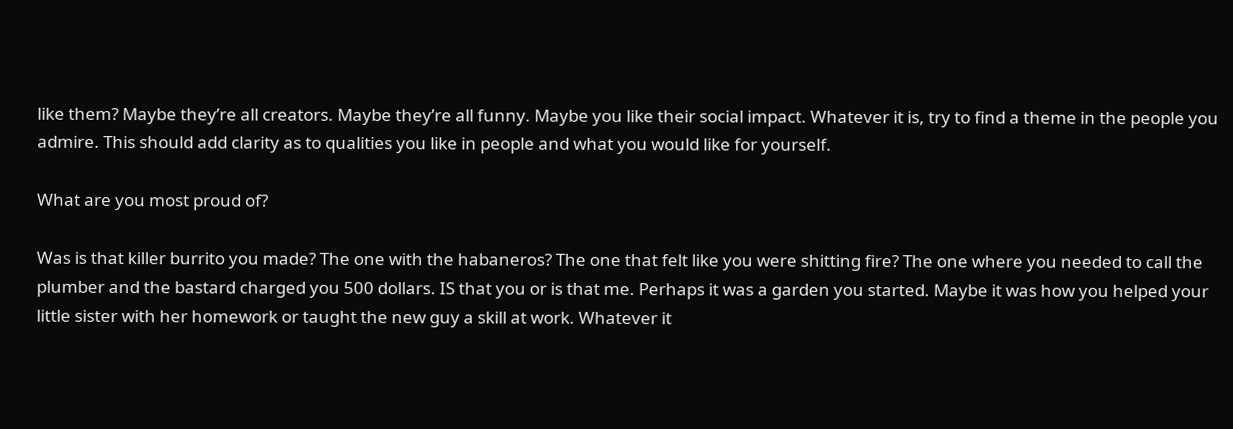like them? Maybe they’re all creators. Maybe they’re all funny. Maybe you like their social impact. Whatever it is, try to find a theme in the people you admire. This should add clarity as to qualities you like in people and what you would like for yourself.

What are you most proud of?

Was is that killer burrito you made? The one with the habaneros? The one that felt like you were shitting fire? The one where you needed to call the plumber and the bastard charged you 500 dollars. IS that you or is that me. Perhaps it was a garden you started. Maybe it was how you helped your little sister with her homework or taught the new guy a skill at work. Whatever it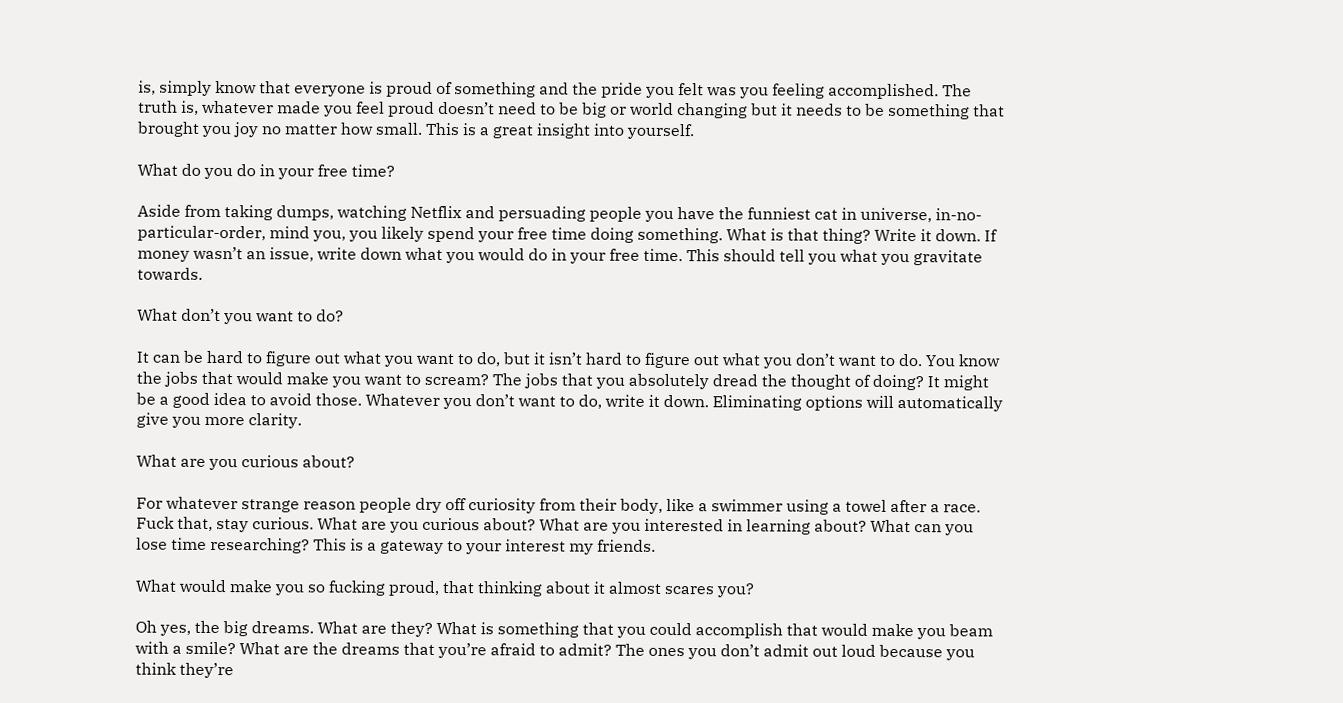is, simply know that everyone is proud of something and the pride you felt was you feeling accomplished. The truth is, whatever made you feel proud doesn’t need to be big or world changing but it needs to be something that brought you joy no matter how small. This is a great insight into yourself.

What do you do in your free time?

Aside from taking dumps, watching Netflix and persuading people you have the funniest cat in universe, in-no-particular-order, mind you, you likely spend your free time doing something. What is that thing? Write it down. If money wasn’t an issue, write down what you would do in your free time. This should tell you what you gravitate towards.

What don’t you want to do?

It can be hard to figure out what you want to do, but it isn’t hard to figure out what you don’t want to do. You know the jobs that would make you want to scream? The jobs that you absolutely dread the thought of doing? It might be a good idea to avoid those. Whatever you don’t want to do, write it down. Eliminating options will automatically give you more clarity.

What are you curious about?

For whatever strange reason people dry off curiosity from their body, like a swimmer using a towel after a race. Fuck that, stay curious. What are you curious about? What are you interested in learning about? What can you lose time researching? This is a gateway to your interest my friends.

What would make you so fucking proud, that thinking about it almost scares you?

Oh yes, the big dreams. What are they? What is something that you could accomplish that would make you beam with a smile? What are the dreams that you’re afraid to admit? The ones you don’t admit out loud because you think they’re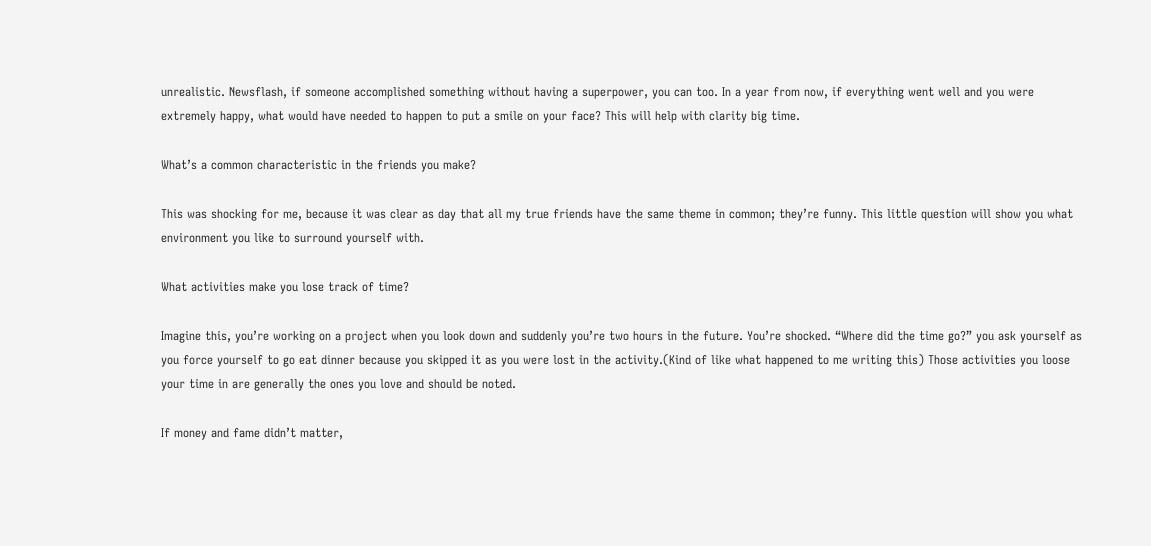unrealistic. Newsflash, if someone accomplished something without having a superpower, you can too. In a year from now, if everything went well and you were extremely happy, what would have needed to happen to put a smile on your face? This will help with clarity big time.

What’s a common characteristic in the friends you make?

This was shocking for me, because it was clear as day that all my true friends have the same theme in common; they’re funny. This little question will show you what environment you like to surround yourself with.

What activities make you lose track of time?

Imagine this, you’re working on a project when you look down and suddenly you’re two hours in the future. You’re shocked. “Where did the time go?” you ask yourself as you force yourself to go eat dinner because you skipped it as you were lost in the activity.(Kind of like what happened to me writing this) Those activities you loose your time in are generally the ones you love and should be noted.

If money and fame didn’t matter,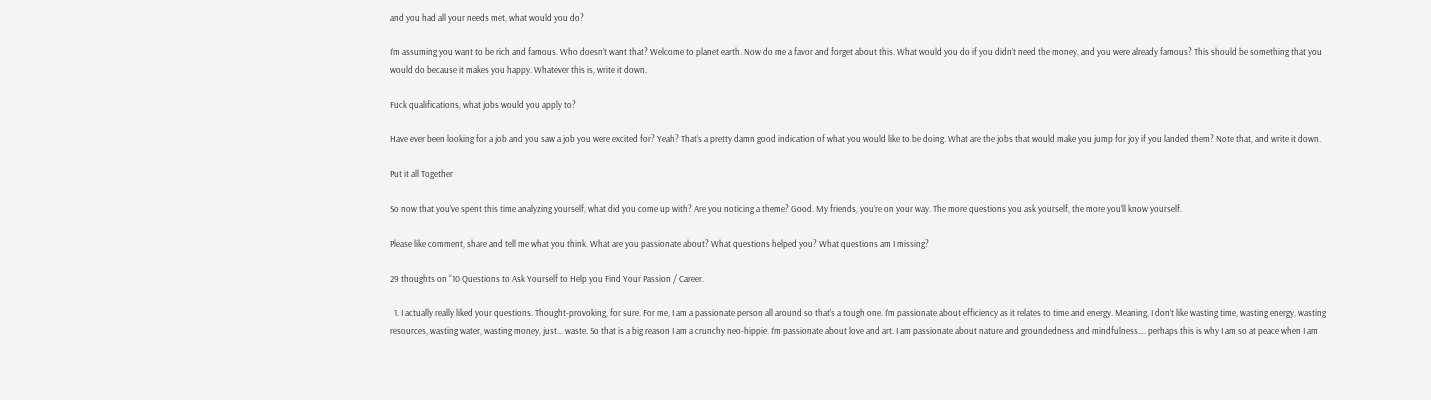and you had all your needs met, what would you do?

I’m assuming you want to be rich and famous. Who doesn’t want that? Welcome to planet earth. Now do me a favor and forget about this. What would you do if you didn’t need the money, and you were already famous? This should be something that you would do because it makes you happy. Whatever this is, write it down.

Fuck qualifications, what jobs would you apply to?

Have ever been looking for a job and you saw a job you were excited for? Yeah? That’s a pretty damn good indication of what you would like to be doing. What are the jobs that would make you jump for joy if you landed them? Note that, and write it down.

Put it all Together

So now that you’ve spent this time analyzing yourself, what did you come up with? Are you noticing a theme? Good. My friends, you’re on your way. The more questions you ask yourself, the more you’ll know yourself.

Please like comment, share and tell me what you think. What are you passionate about? What questions helped you? What questions am I missing?

29 thoughts on “10 Questions to Ask Yourself to Help you Find Your Passion / Career.

  1. I actually really liked your questions. Thought-provoking, for sure. For me, I am a passionate person all around so that’s a tough one. I’m passionate about efficiency as it relates to time and energy. Meaning, I don’t like wasting time, wasting energy, wasting resources, wasting water, wasting money, just… waste. So that is a big reason I am a crunchy neo-hippie. I’m passionate about love and art. I am passionate about nature and groundedness and mindfulness…. perhaps this is why I am so at peace when I am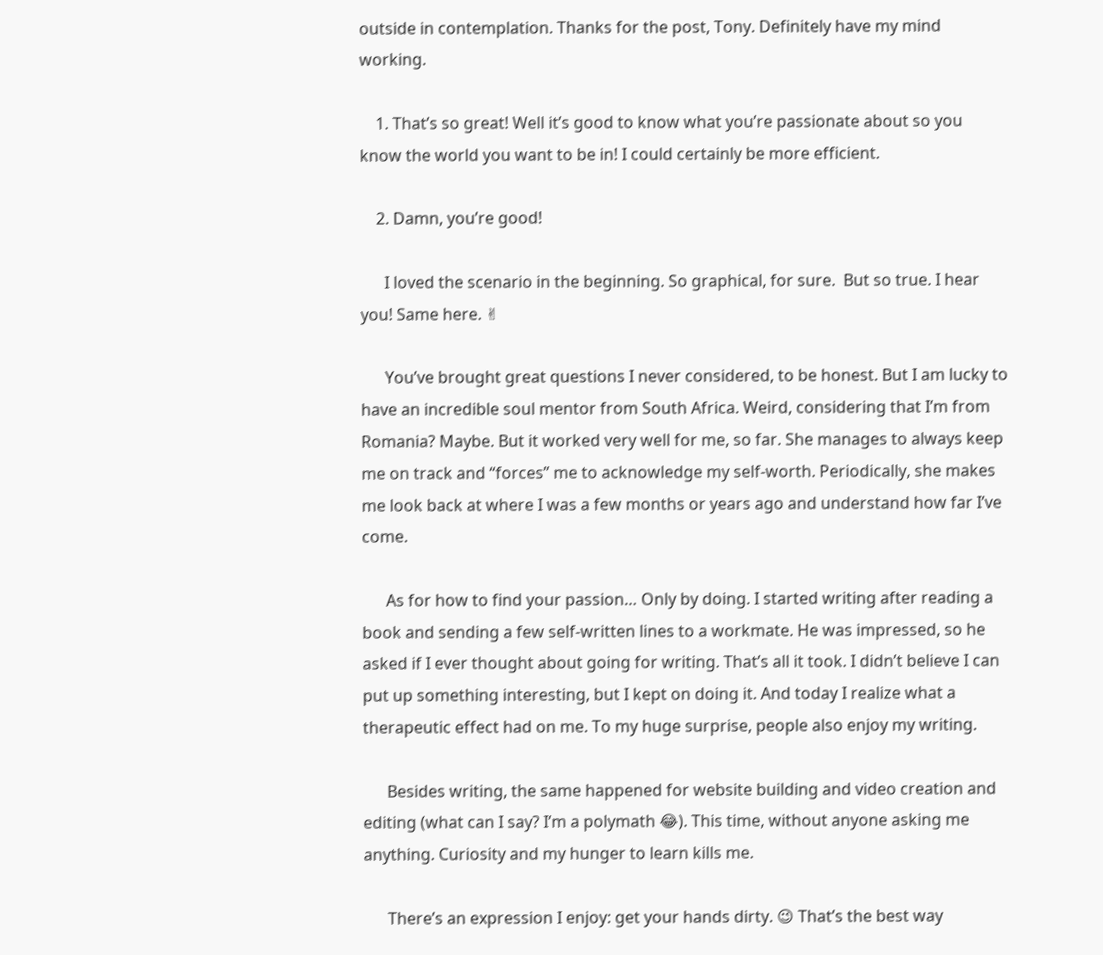outside in contemplation. Thanks for the post, Tony. Definitely have my mind working.

    1. That’s so great! Well it’s good to know what you’re passionate about so you know the world you want to be in! I could certainly be more efficient.

    2. Damn, you’re good!

      I loved the scenario in the beginning. So graphical, for sure.  But so true. I hear you! Same here. ✌

      You’ve brought great questions I never considered, to be honest. But I am lucky to have an incredible soul mentor from South Africa. Weird, considering that I’m from Romania? Maybe. But it worked very well for me, so far. She manages to always keep me on track and “forces” me to acknowledge my self-worth. Periodically, she makes me look back at where I was a few months or years ago and understand how far I’ve come.

      As for how to find your passion… Only by doing. I started writing after reading a book and sending a few self-written lines to a workmate. He was impressed, so he asked if I ever thought about going for writing. That’s all it took. I didn’t believe I can put up something interesting, but I kept on doing it. And today I realize what a therapeutic effect had on me. To my huge surprise, people also enjoy my writing.

      Besides writing, the same happened for website building and video creation and editing (what can I say? I’m a polymath 😂). This time, without anyone asking me anything. Curiosity and my hunger to learn kills me.

      There’s an expression I enjoy: get your hands dirty. 😉 That’s the best way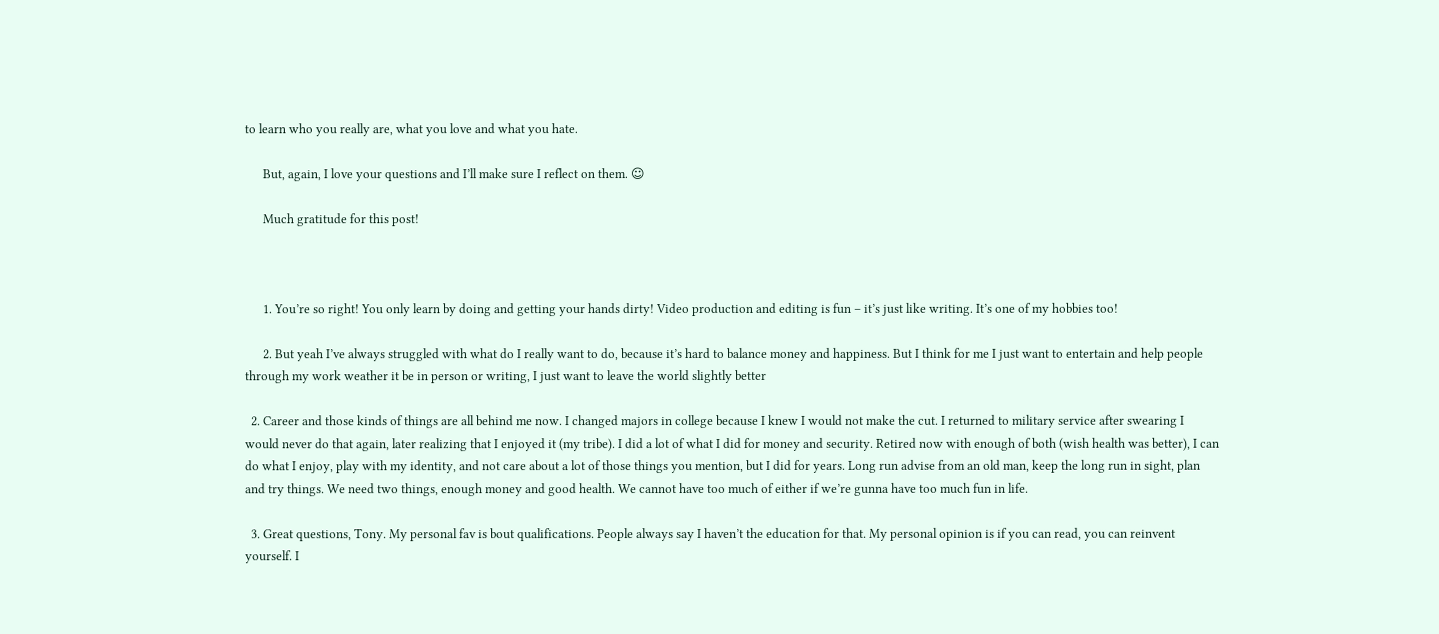to learn who you really are, what you love and what you hate.

      But, again, I love your questions and I’ll make sure I reflect on them. ☺

      Much gratitude for this post!



      1. You’re so right! You only learn by doing and getting your hands dirty! Video production and editing is fun – it’s just like writing. It’s one of my hobbies too!

      2. But yeah I’ve always struggled with what do I really want to do, because it’s hard to balance money and happiness. But I think for me I just want to entertain and help people through my work weather it be in person or writing, I just want to leave the world slightly better

  2. Career and those kinds of things are all behind me now. I changed majors in college because I knew I would not make the cut. I returned to military service after swearing I would never do that again, later realizing that I enjoyed it (my tribe). I did a lot of what I did for money and security. Retired now with enough of both (wish health was better), I can do what I enjoy, play with my identity, and not care about a lot of those things you mention, but I did for years. Long run advise from an old man, keep the long run in sight, plan and try things. We need two things, enough money and good health. We cannot have too much of either if we’re gunna have too much fun in life.

  3. Great questions, Tony. My personal fav is bout qualifications. People always say I haven’t the education for that. My personal opinion is if you can read, you can reinvent yourself. I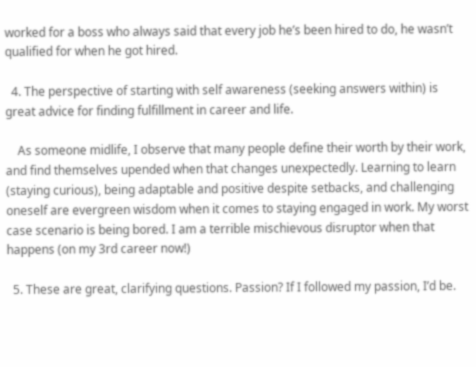worked for a boss who always said that every job he’s been hired to do, he wasn’t qualified for when he got hired.

  4. The perspective of starting with self awareness (seeking answers within) is great advice for finding fulfillment in career and life.

    As someone midlife, I observe that many people define their worth by their work, and find themselves upended when that changes unexpectedly. Learning to learn (staying curious), being adaptable and positive despite setbacks, and challenging oneself are evergreen wisdom when it comes to staying engaged in work. My worst case scenario is being bored. I am a terrible mischievous disruptor when that happens (on my 3rd career now!)

  5. These are great, clarifying questions. Passion? If I followed my passion, I’d be.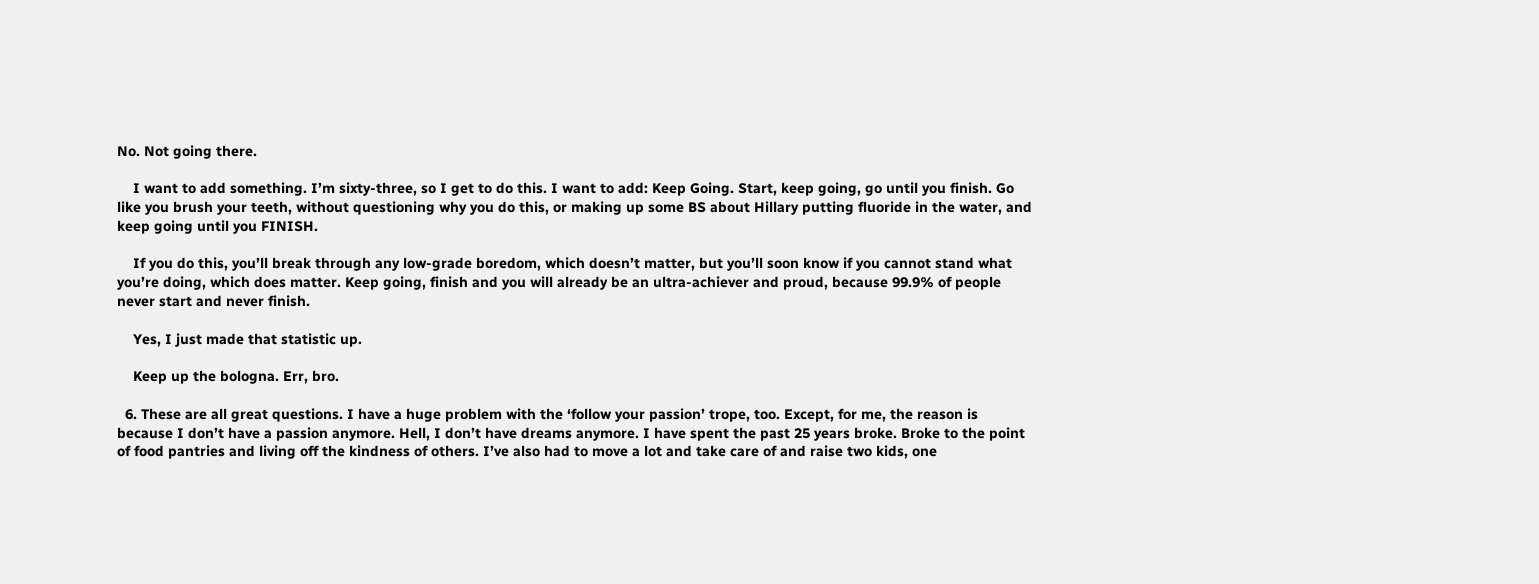No. Not going there.

    I want to add something. I’m sixty-three, so I get to do this. I want to add: Keep Going. Start, keep going, go until you finish. Go like you brush your teeth, without questioning why you do this, or making up some BS about Hillary putting fluoride in the water, and keep going until you FINISH.

    If you do this, you’ll break through any low-grade boredom, which doesn’t matter, but you’ll soon know if you cannot stand what you’re doing, which does matter. Keep going, finish and you will already be an ultra-achiever and proud, because 99.9% of people never start and never finish.

    Yes, I just made that statistic up.

    Keep up the bologna. Err, bro.

  6. These are all great questions. I have a huge problem with the ‘follow your passion’ trope, too. Except, for me, the reason is because I don’t have a passion anymore. Hell, I don’t have dreams anymore. I have spent the past 25 years broke. Broke to the point of food pantries and living off the kindness of others. I’ve also had to move a lot and take care of and raise two kids, one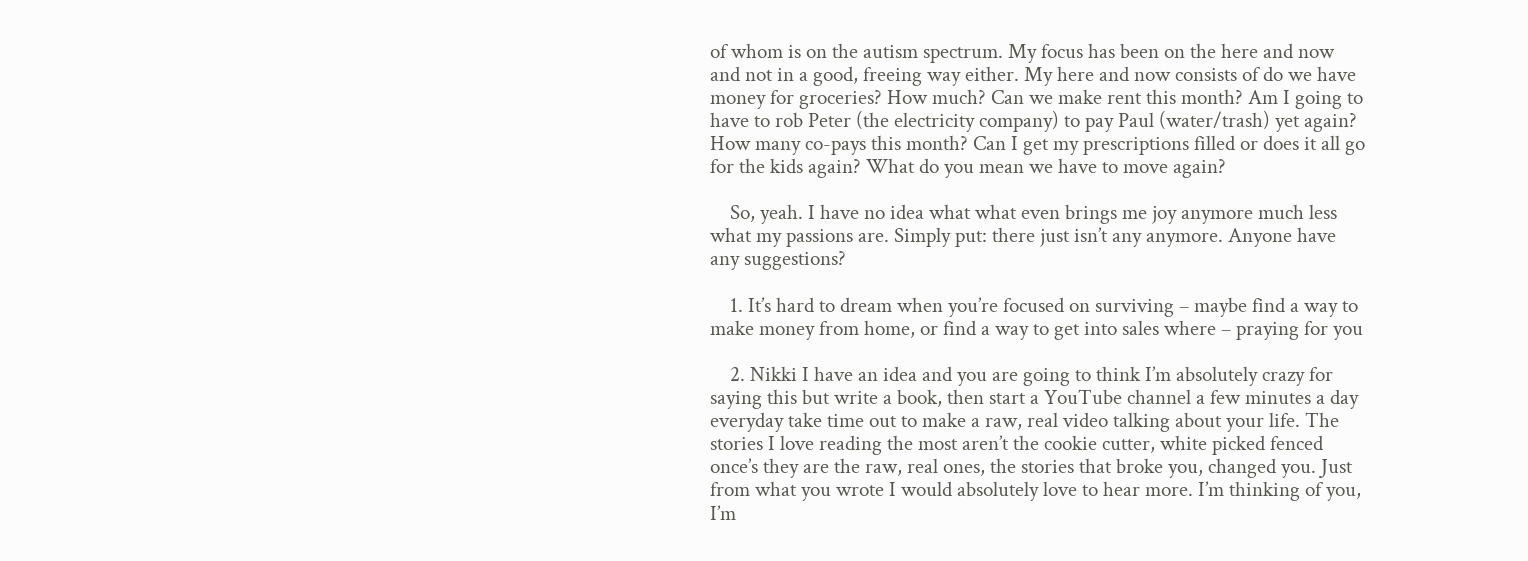of whom is on the autism spectrum. My focus has been on the here and now and not in a good, freeing way either. My here and now consists of do we have money for groceries? How much? Can we make rent this month? Am I going to have to rob Peter (the electricity company) to pay Paul (water/trash) yet again? How many co-pays this month? Can I get my prescriptions filled or does it all go for the kids again? What do you mean we have to move again?

    So, yeah. I have no idea what what even brings me joy anymore much less what my passions are. Simply put: there just isn’t any anymore. Anyone have any suggestions?

    1. It’s hard to dream when you’re focused on surviving – maybe find a way to make money from home, or find a way to get into sales where – praying for you

    2. Nikki I have an idea and you are going to think I’m absolutely crazy for saying this but write a book, then start a YouTube channel a few minutes a day everyday take time out to make a raw, real video talking about your life. The stories I love reading the most aren’t the cookie cutter, white picked fenced once’s they are the raw, real ones, the stories that broke you, changed you. Just from what you wrote I would absolutely love to hear more. I’m thinking of you, I’m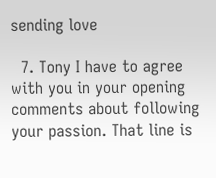sending love

  7. Tony I have to agree with you in your opening comments about following your passion. That line is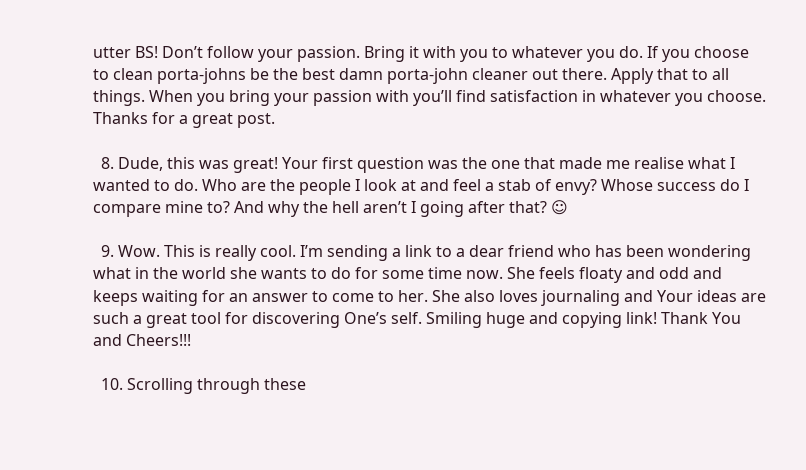utter BS! Don’t follow your passion. Bring it with you to whatever you do. If you choose to clean porta-johns be the best damn porta-john cleaner out there. Apply that to all things. When you bring your passion with you’ll find satisfaction in whatever you choose. Thanks for a great post.

  8. Dude, this was great! Your first question was the one that made me realise what I wanted to do. Who are the people I look at and feel a stab of envy? Whose success do I compare mine to? And why the hell aren’t I going after that? ☺

  9. Wow. This is really cool. I’m sending a link to a dear friend who has been wondering what in the world she wants to do for some time now. She feels floaty and odd and keeps waiting for an answer to come to her. She also loves journaling and Your ideas are such a great tool for discovering One’s self. Smiling huge and copying link! Thank You and Cheers!!!

  10. Scrolling through these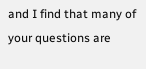and I find that many of your questions are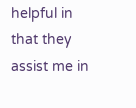helpful in that they assist me in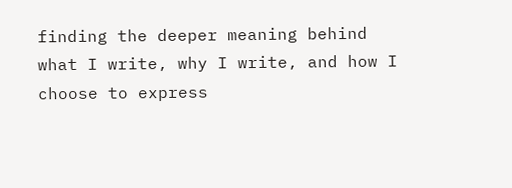finding the deeper meaning behind what I write, why I write, and how I choose to express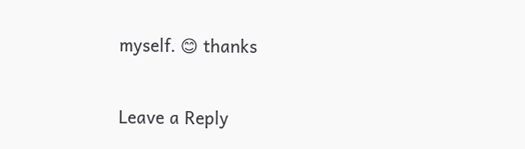myself. 😊 thanks

Leave a Reply